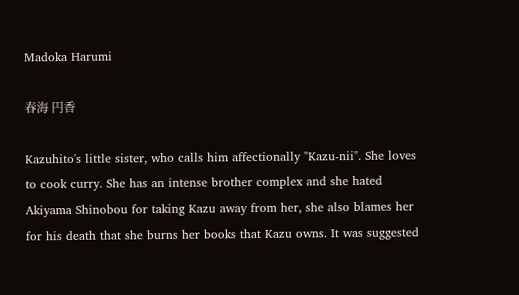Madoka Harumi

春海 円香

Kazuhito's little sister, who calls him affectionally "Kazu-nii". She loves to cook curry. She has an intense brother complex and she hated Akiyama Shinobou for taking Kazu away from her, she also blames her for his death that she burns her books that Kazu owns. It was suggested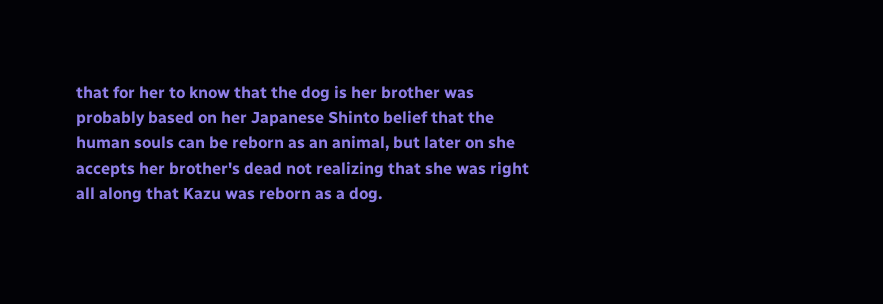that for her to know that the dog is her brother was probably based on her Japanese Shinto belief that the human souls can be reborn as an animal, but later on she accepts her brother's dead not realizing that she was right all along that Kazu was reborn as a dog.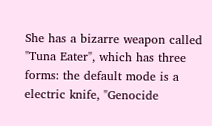She has a bizarre weapon called "Tuna Eater", which has three forms: the default mode is a electric knife, "Genocide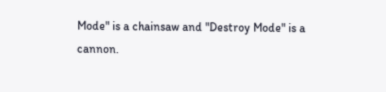Mode" is a chainsaw and "Destroy Mode" is a cannon.